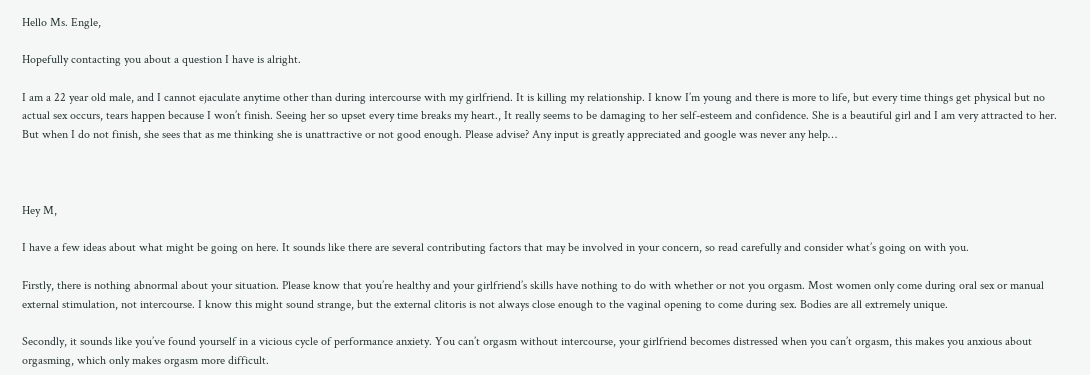Hello Ms. Engle,

Hopefully contacting you about a question I have is alright.

I am a 22 year old male, and I cannot ejaculate anytime other than during intercourse with my girlfriend. It is killing my relationship. I know I’m young and there is more to life, but every time things get physical but no actual sex occurs, tears happen because I won’t finish. Seeing her so upset every time breaks my heart., It really seems to be damaging to her self-esteem and confidence. She is a beautiful girl and I am very attracted to her. But when I do not finish, she sees that as me thinking she is unattractive or not good enough. Please advise? Any input is greatly appreciated and google was never any help…



Hey M,

I have a few ideas about what might be going on here. It sounds like there are several contributing factors that may be involved in your concern, so read carefully and consider what’s going on with you.

Firstly, there is nothing abnormal about your situation. Please know that you’re healthy and your girlfriend’s skills have nothing to do with whether or not you orgasm. Most women only come during oral sex or manual external stimulation, not intercourse. I know this might sound strange, but the external clitoris is not always close enough to the vaginal opening to come during sex. Bodies are all extremely unique.

Secondly, it sounds like you’ve found yourself in a vicious cycle of performance anxiety. You can’t orgasm without intercourse, your girlfriend becomes distressed when you can’t orgasm, this makes you anxious about orgasming, which only makes orgasm more difficult.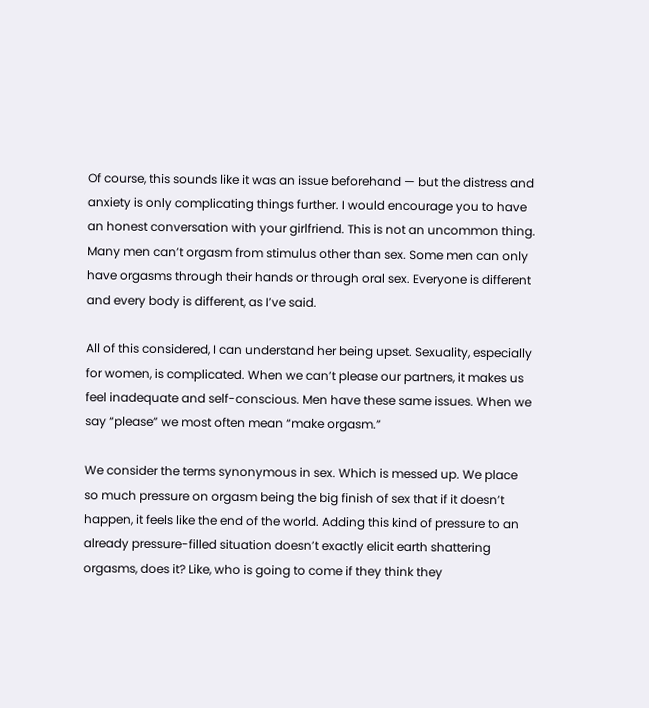Of course, this sounds like it was an issue beforehand — but the distress and anxiety is only complicating things further. I would encourage you to have an honest conversation with your girlfriend. This is not an uncommon thing. Many men can’t orgasm from stimulus other than sex. Some men can only have orgasms through their hands or through oral sex. Everyone is different and every body is different, as I’ve said.

All of this considered, I can understand her being upset. Sexuality, especially for women, is complicated. When we can’t please our partners, it makes us feel inadequate and self-conscious. Men have these same issues. When we say “please” we most often mean “make orgasm.”

We consider the terms synonymous in sex. Which is messed up. We place so much pressure on orgasm being the big finish of sex that if it doesn’t happen, it feels like the end of the world. Adding this kind of pressure to an already pressure-filled situation doesn’t exactly elicit earth shattering orgasms, does it? Like, who is going to come if they think they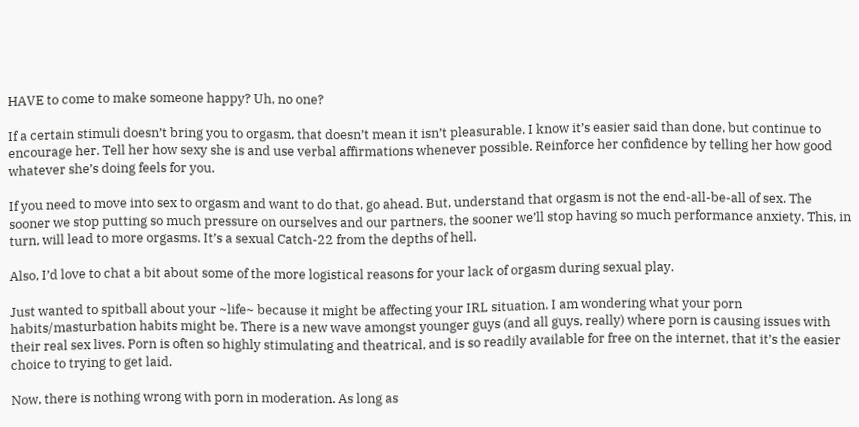HAVE to come to make someone happy? Uh, no one?

If a certain stimuli doesn’t bring you to orgasm, that doesn’t mean it isn’t pleasurable. I know it’s easier said than done, but continue to encourage her. Tell her how sexy she is and use verbal affirmations whenever possible. Reinforce her confidence by telling her how good whatever she’s doing feels for you.

If you need to move into sex to orgasm and want to do that, go ahead. But, understand that orgasm is not the end-all-be-all of sex. The sooner we stop putting so much pressure on ourselves and our partners, the sooner we’ll stop having so much performance anxiety. This, in turn, will lead to more orgasms. It’s a sexual Catch-22 from the depths of hell.

Also, I’d love to chat a bit about some of the more logistical reasons for your lack of orgasm during sexual play.

Just wanted to spitball about your ~life~ because it might be affecting your IRL situation. I am wondering what your porn habits/masturbation habits might be. There is a new wave amongst younger guys (and all guys, really) where porn is causing issues with their real sex lives. Porn is often so highly stimulating and theatrical, and is so readily available for free on the internet, that it’s the easier choice to trying to get laid.

Now, there is nothing wrong with porn in moderation. As long as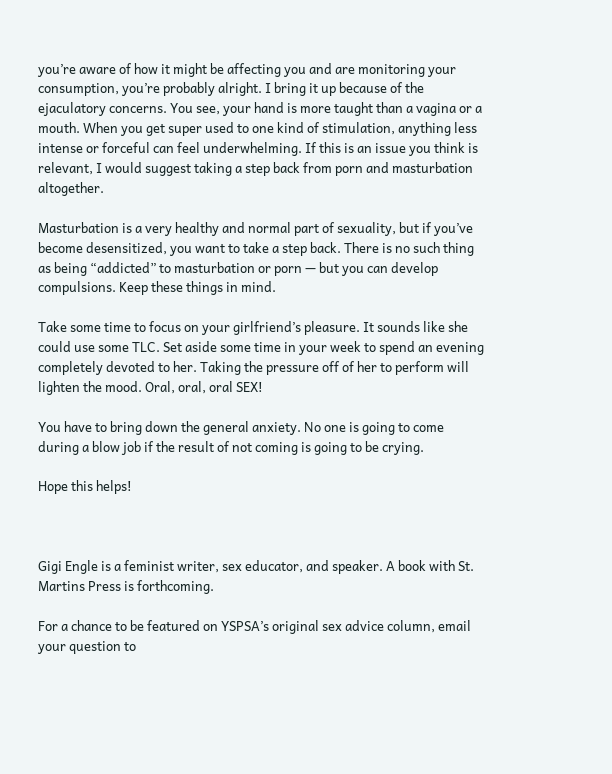you’re aware of how it might be affecting you and are monitoring your consumption, you’re probably alright. I bring it up because of the ejaculatory concerns. You see, your hand is more taught than a vagina or a mouth. When you get super used to one kind of stimulation, anything less intense or forceful can feel underwhelming. If this is an issue you think is relevant, I would suggest taking a step back from porn and masturbation altogether.

Masturbation is a very healthy and normal part of sexuality, but if you’ve become desensitized, you want to take a step back. There is no such thing as being “addicted” to masturbation or porn — but you can develop compulsions. Keep these things in mind.

Take some time to focus on your girlfriend’s pleasure. It sounds like she could use some TLC. Set aside some time in your week to spend an evening completely devoted to her. Taking the pressure off of her to perform will lighten the mood. Oral, oral, oral SEX!

You have to bring down the general anxiety. No one is going to come during a blow job if the result of not coming is going to be crying.

Hope this helps!



Gigi Engle is a feminist writer, sex educator, and speaker. A book with St. Martins Press is forthcoming.

For a chance to be featured on YSPSA’s original sex advice column, email your question to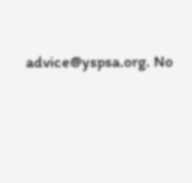advice@yspsa.org. No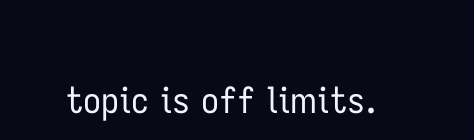topic is off limits.